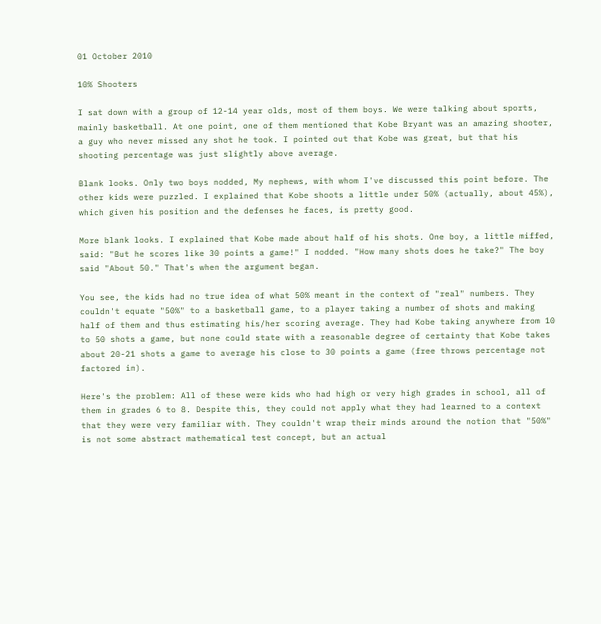01 October 2010

10% Shooters

I sat down with a group of 12-14 year olds, most of them boys. We were talking about sports, mainly basketball. At one point, one of them mentioned that Kobe Bryant was an amazing shooter, a guy who never missed any shot he took. I pointed out that Kobe was great, but that his shooting percentage was just slightly above average.

Blank looks. Only two boys nodded, My nephews, with whom I've discussed this point before. The other kids were puzzled. I explained that Kobe shoots a little under 50% (actually, about 45%), which given his position and the defenses he faces, is pretty good.

More blank looks. I explained that Kobe made about half of his shots. One boy, a little miffed, said: "But he scores like 30 points a game!" I nodded. "How many shots does he take?" The boy said "About 50." That's when the argument began.

You see, the kids had no true idea of what 50% meant in the context of "real" numbers. They couldn't equate "50%" to a basketball game, to a player taking a number of shots and making half of them and thus estimating his/her scoring average. They had Kobe taking anywhere from 10 to 50 shots a game, but none could state with a reasonable degree of certainty that Kobe takes about 20-21 shots a game to average his close to 30 points a game (free throws percentage not factored in).

Here's the problem: All of these were kids who had high or very high grades in school, all of them in grades 6 to 8. Despite this, they could not apply what they had learned to a context that they were very familiar with. They couldn't wrap their minds around the notion that "50%" is not some abstract mathematical test concept, but an actual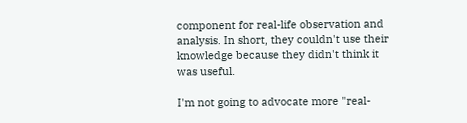component for real-life observation and analysis. In short, they couldn't use their knowledge because they didn't think it was useful.

I'm not going to advocate more "real-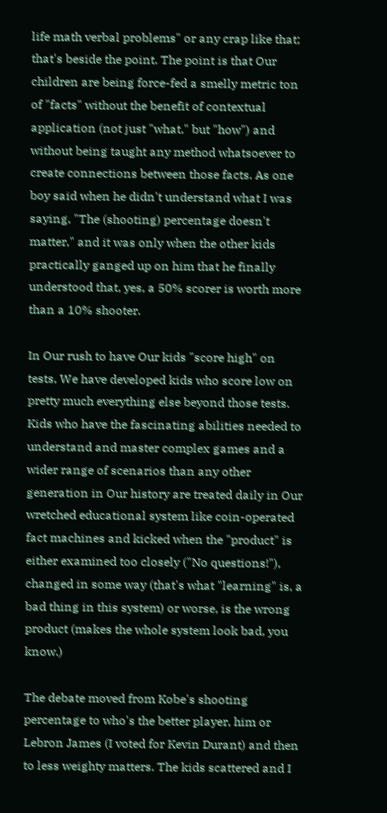life math verbal problems" or any crap like that; that's beside the point. The point is that Our children are being force-fed a smelly metric ton of "facts" without the benefit of contextual application (not just "what," but "how") and without being taught any method whatsoever to create connections between those facts. As one boy said when he didn't understand what I was saying, "The (shooting) percentage doesn't matter," and it was only when the other kids practically ganged up on him that he finally understood that, yes, a 50% scorer is worth more than a 10% shooter.

In Our rush to have Our kids "score high" on tests, We have developed kids who score low on pretty much everything else beyond those tests. Kids who have the fascinating abilities needed to understand and master complex games and a wider range of scenarios than any other generation in Our history are treated daily in Our wretched educational system like coin-operated fact machines and kicked when the "product" is either examined too closely ("No questions!"), changed in some way (that's what "learning" is, a bad thing in this system) or worse, is the wrong product (makes the whole system look bad, you know.)

The debate moved from Kobe's shooting percentage to who's the better player, him or Lebron James (I voted for Kevin Durant) and then to less weighty matters. The kids scattered and I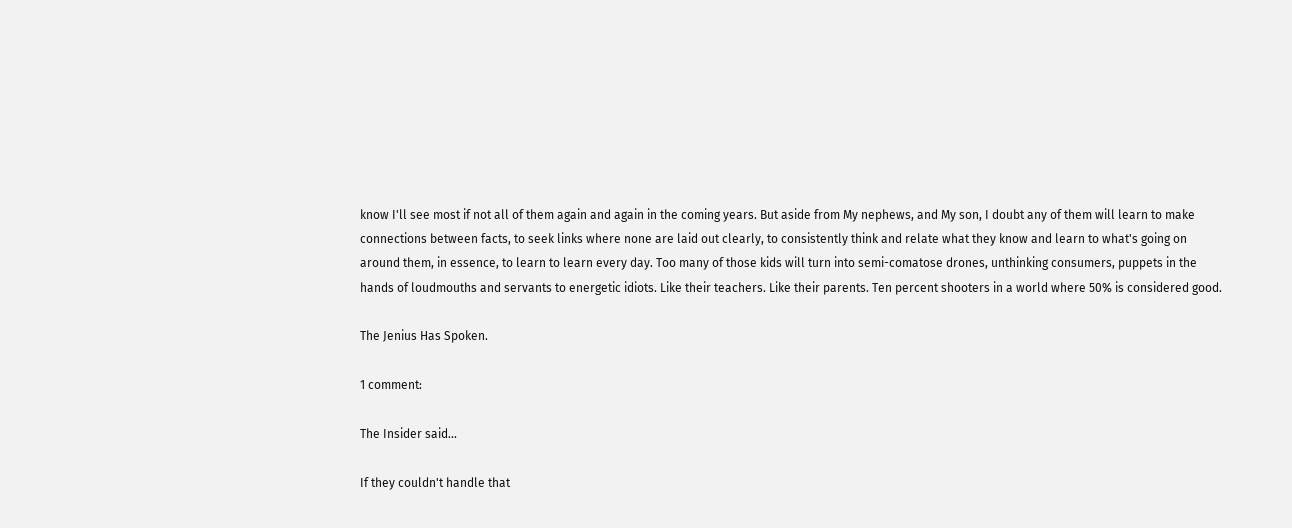know I'll see most if not all of them again and again in the coming years. But aside from My nephews, and My son, I doubt any of them will learn to make connections between facts, to seek links where none are laid out clearly, to consistently think and relate what they know and learn to what's going on around them, in essence, to learn to learn every day. Too many of those kids will turn into semi-comatose drones, unthinking consumers, puppets in the hands of loudmouths and servants to energetic idiots. Like their teachers. Like their parents. Ten percent shooters in a world where 50% is considered good.

The Jenius Has Spoken.

1 comment:

The Insider said...

If they couldn't handle that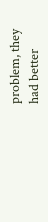problem, they had better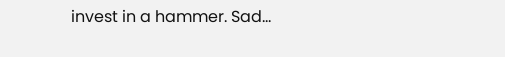invest in a hammer. Sad...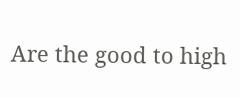Are the good to high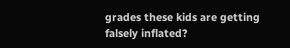grades these kids are getting falsely inflated?